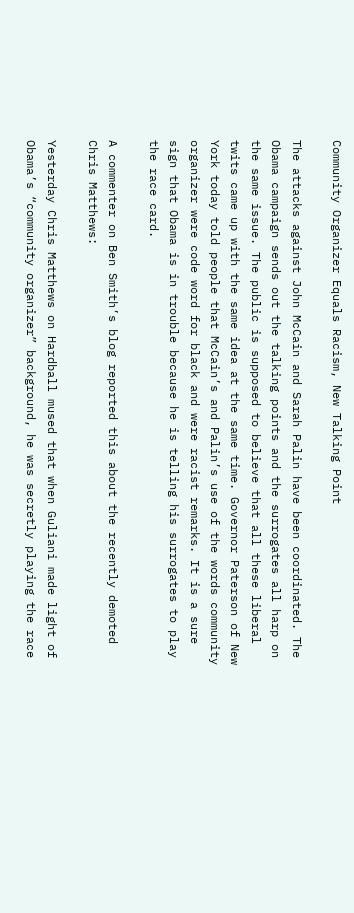Community Organizer Equals Racism, New Talking Point

The attacks against John McCain and Sarah Palin have been coordinated. The Obama campaign sends out the talking points and the surrogates all harp on the same issue. The public is supposed to believe that all these liberal twits came up with the same idea at the same time. Governor Paterson of New York today told people that McCain’s and Palin’s use of the words community organizer were code word for black and were racist remarks. It is a sure sign that Obama is in trouble because he is telling his surrogates to play the race card.

A commenter on Ben Smith’s blog reported this about the recently demoted Chris Matthews:

Yesterday Chris Matthews on Hardball mused that when Guliani made light of Obama’s “community organizer” background, he was secretly playing the race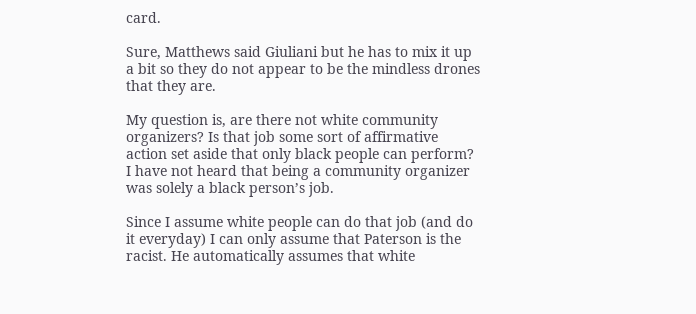card.

Sure, Matthews said Giuliani but he has to mix it up a bit so they do not appear to be the mindless drones that they are.

My question is, are there not white community organizers? Is that job some sort of affirmative action set aside that only black people can perform? I have not heard that being a community organizer was solely a black person’s job.

Since I assume white people can do that job (and do it everyday) I can only assume that Paterson is the racist. He automatically assumes that white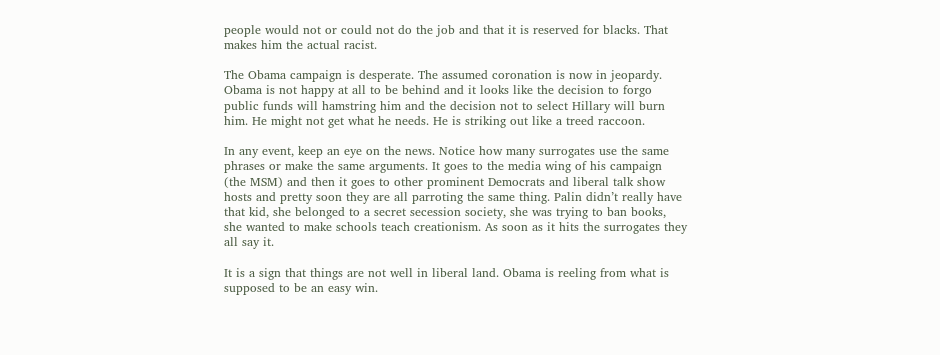people would not or could not do the job and that it is reserved for blacks. That makes him the actual racist.

The Obama campaign is desperate. The assumed coronation is now in jeopardy. Obama is not happy at all to be behind and it looks like the decision to forgo public funds will hamstring him and the decision not to select Hillary will burn him. He might not get what he needs. He is striking out like a treed raccoon.

In any event, keep an eye on the news. Notice how many surrogates use the same phrases or make the same arguments. It goes to the media wing of his campaign (the MSM) and then it goes to other prominent Democrats and liberal talk show hosts and pretty soon they are all parroting the same thing. Palin didn’t really have that kid, she belonged to a secret secession society, she was trying to ban books, she wanted to make schools teach creationism. As soon as it hits the surrogates they all say it.

It is a sign that things are not well in liberal land. Obama is reeling from what is supposed to be an easy win.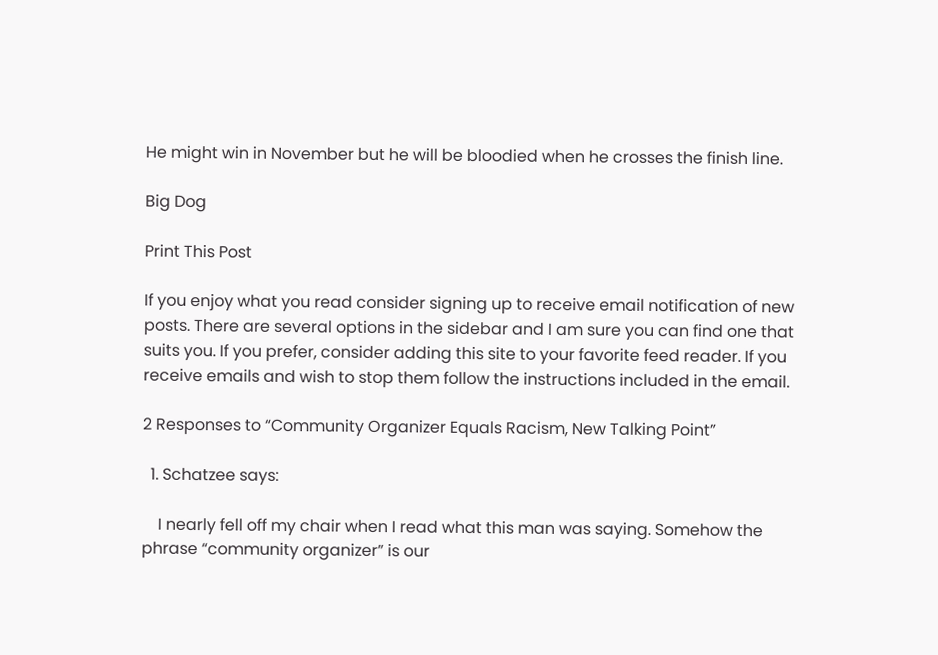He might win in November but he will be bloodied when he crosses the finish line.

Big Dog

Print This Post

If you enjoy what you read consider signing up to receive email notification of new posts. There are several options in the sidebar and I am sure you can find one that suits you. If you prefer, consider adding this site to your favorite feed reader. If you receive emails and wish to stop them follow the instructions included in the email.

2 Responses to “Community Organizer Equals Racism, New Talking Point”

  1. Schatzee says:

    I nearly fell off my chair when I read what this man was saying. Somehow the phrase “community organizer” is our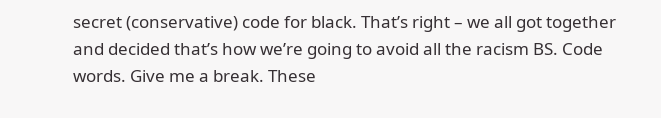secret (conservative) code for black. That’s right – we all got together and decided that’s how we’re going to avoid all the racism BS. Code words. Give me a break. These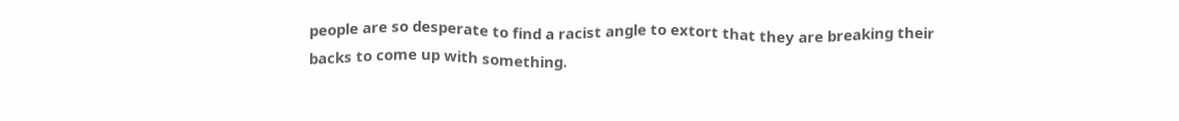people are so desperate to find a racist angle to extort that they are breaking their backs to come up with something.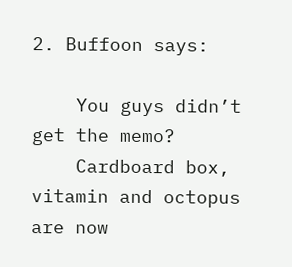2. Buffoon says:

    You guys didn’t get the memo?
    Cardboard box, vitamin and octopus are now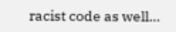racist code as well…